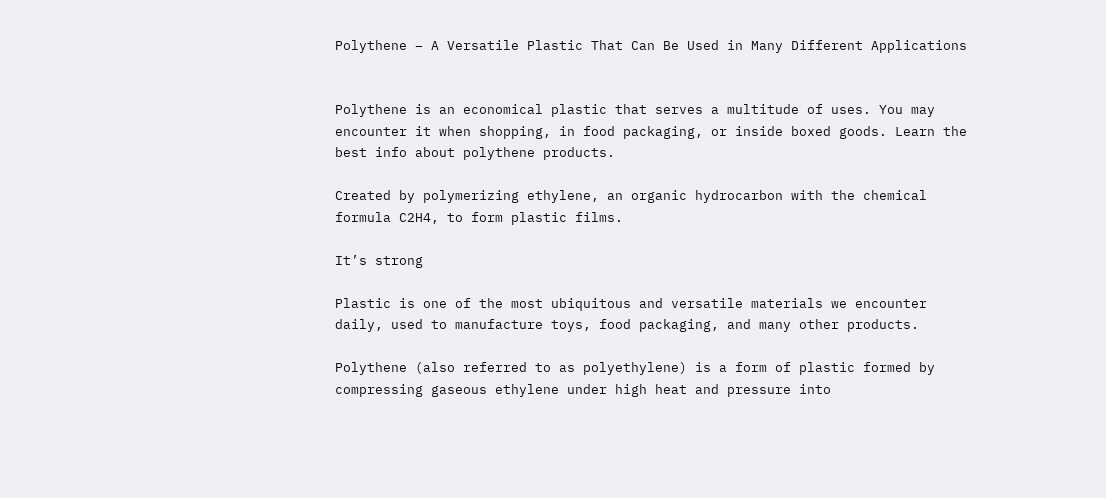Polythene – A Versatile Plastic That Can Be Used in Many Different Applications


Polythene is an economical plastic that serves a multitude of uses. You may encounter it when shopping, in food packaging, or inside boxed goods. Learn the best info about polythene products.

Created by polymerizing ethylene, an organic hydrocarbon with the chemical formula C2H4, to form plastic films.

It’s strong

Plastic is one of the most ubiquitous and versatile materials we encounter daily, used to manufacture toys, food packaging, and many other products.

Polythene (also referred to as polyethylene) is a form of plastic formed by compressing gaseous ethylene under high heat and pressure into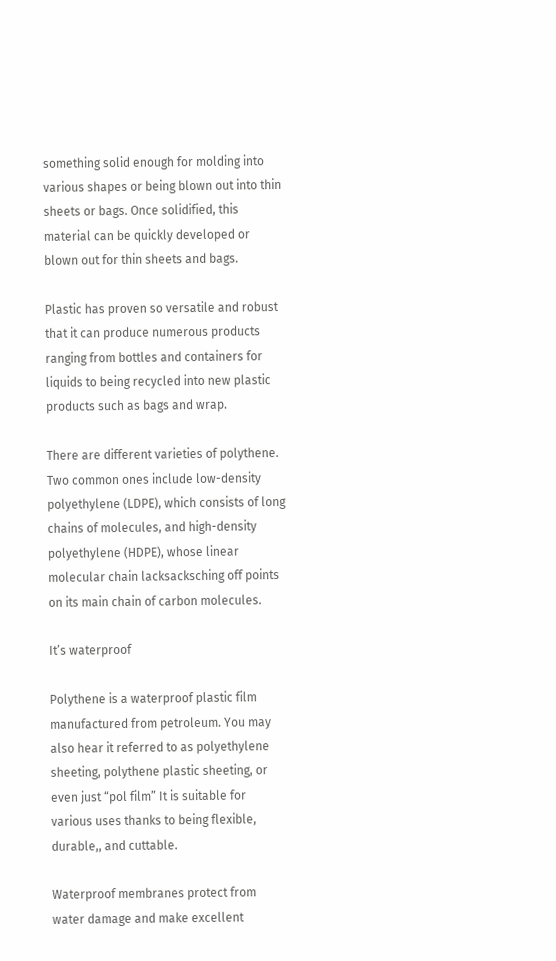something solid enough for molding into various shapes or being blown out into thin sheets or bags. Once solidified, this material can be quickly developed or blown out for thin sheets and bags.

Plastic has proven so versatile and robust that it can produce numerous products ranging from bottles and containers for liquids to being recycled into new plastic products such as bags and wrap.

There are different varieties of polythene. Two common ones include low-density polyethylene (LDPE), which consists of long chains of molecules, and high-density polyethylene (HDPE), whose linear molecular chain lacksacksching off points on its main chain of carbon molecules.

It’s waterproof

Polythene is a waterproof plastic film manufactured from petroleum. You may also hear it referred to as polyethylene sheeting, polythene plastic sheeting, or even just “pol film” It is suitable for various uses thanks to being flexible, durable,, and cuttable.

Waterproof membranes protect from water damage and make excellent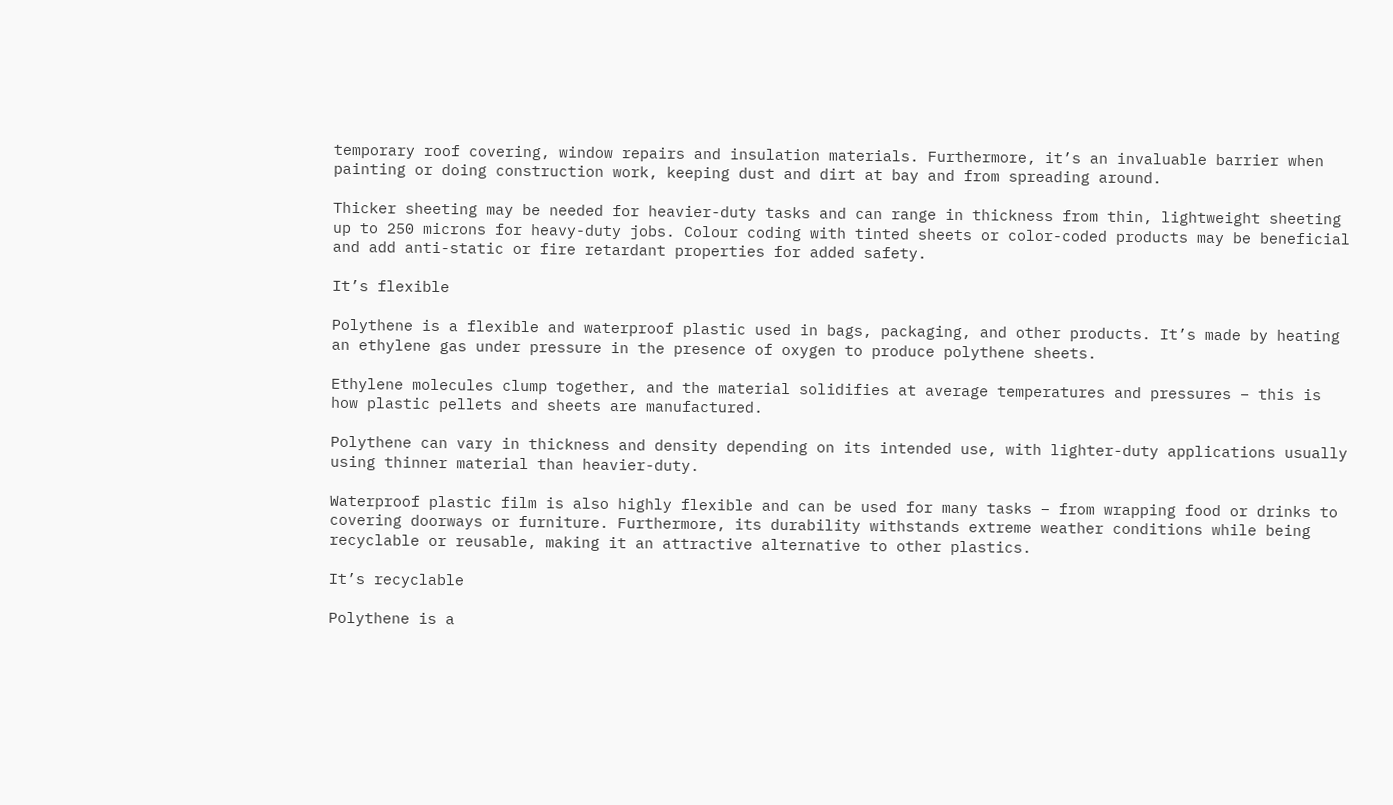temporary roof covering, window repairs and insulation materials. Furthermore, it’s an invaluable barrier when painting or doing construction work, keeping dust and dirt at bay and from spreading around.

Thicker sheeting may be needed for heavier-duty tasks and can range in thickness from thin, lightweight sheeting up to 250 microns for heavy-duty jobs. Colour coding with tinted sheets or color-coded products may be beneficial and add anti-static or fire retardant properties for added safety.

It’s flexible

Polythene is a flexible and waterproof plastic used in bags, packaging, and other products. It’s made by heating an ethylene gas under pressure in the presence of oxygen to produce polythene sheets.

Ethylene molecules clump together, and the material solidifies at average temperatures and pressures – this is how plastic pellets and sheets are manufactured.

Polythene can vary in thickness and density depending on its intended use, with lighter-duty applications usually using thinner material than heavier-duty.

Waterproof plastic film is also highly flexible and can be used for many tasks – from wrapping food or drinks to covering doorways or furniture. Furthermore, its durability withstands extreme weather conditions while being recyclable or reusable, making it an attractive alternative to other plastics.

It’s recyclable

Polythene is a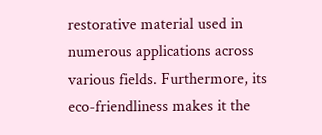restorative material used in numerous applications across various fields. Furthermore, its eco-friendliness makes it the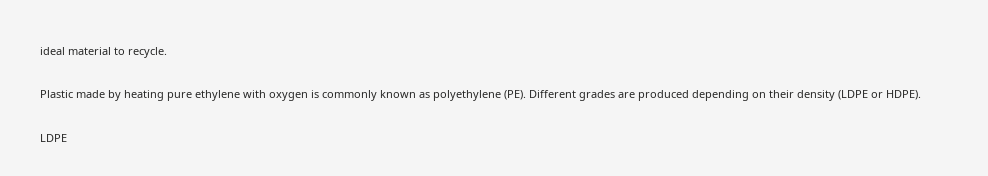ideal material to recycle.

Plastic made by heating pure ethylene with oxygen is commonly known as polyethylene (PE). Different grades are produced depending on their density (LDPE or HDPE).

LDPE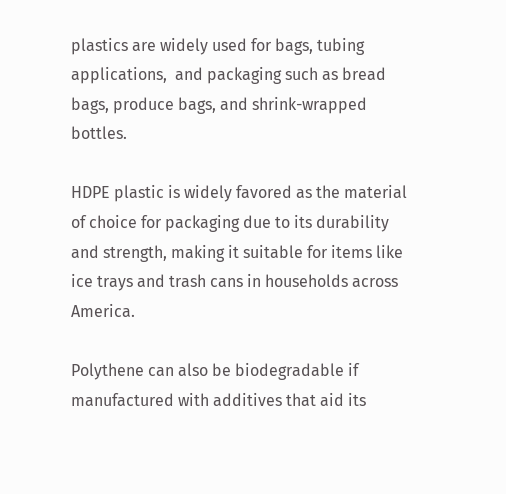plastics are widely used for bags, tubing applications,  and packaging such as bread bags, produce bags, and shrink-wrapped bottles.

HDPE plastic is widely favored as the material of choice for packaging due to its durability and strength, making it suitable for items like ice trays and trash cans in households across America.

Polythene can also be biodegradable if manufactured with additives that aid its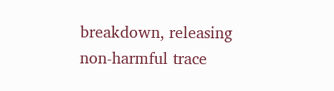breakdown, releasing non-harmful trace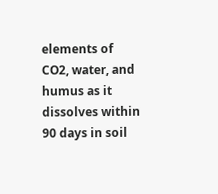elements of CO2, water, and humus as it dissolves within 90 days in soil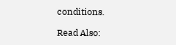conditions.

Read Also: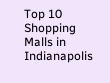Top 10 Shopping Malls in Indianapolis